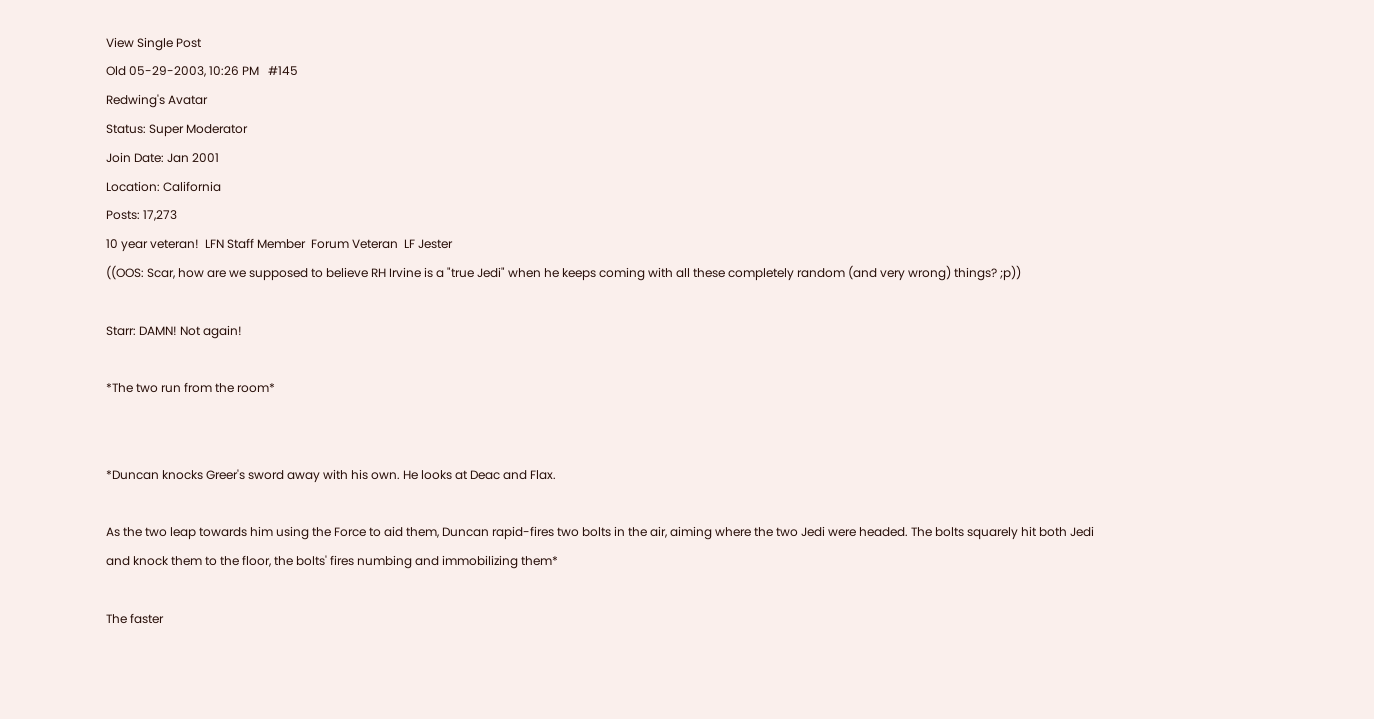View Single Post
Old 05-29-2003, 10:26 PM   #145
Redwing's Avatar
Status: Super Moderator
Join Date: Jan 2001
Location: California
Posts: 17,273
10 year veteran!  LFN Staff Member  Forum Veteran  LF Jester
((OOS: Scar, how are we supposed to believe RH Irvine is a "true Jedi" when he keeps coming with all these completely random (and very wrong) things? ;p))

Starr: DAMN! Not again!

*The two run from the room*


*Duncan knocks Greer's sword away with his own. He looks at Deac and Flax.

As the two leap towards him using the Force to aid them, Duncan rapid-fires two bolts in the air, aiming where the two Jedi were headed. The bolts squarely hit both Jedi and knock them to the floor, the bolts' fires numbing and immobilizing them*

The faster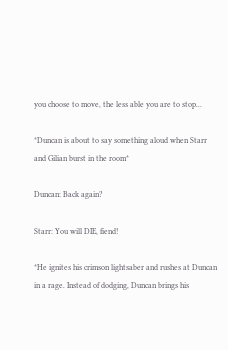you choose to move, the less able you are to stop...

*Duncan is about to say something aloud when Starr and Gilian burst in the room*

Duncan: Back again?

Starr: You will DIE, fiend!

*He ignites his crimson lightsaber and rushes at Duncan in a rage. Instead of dodging, Duncan brings his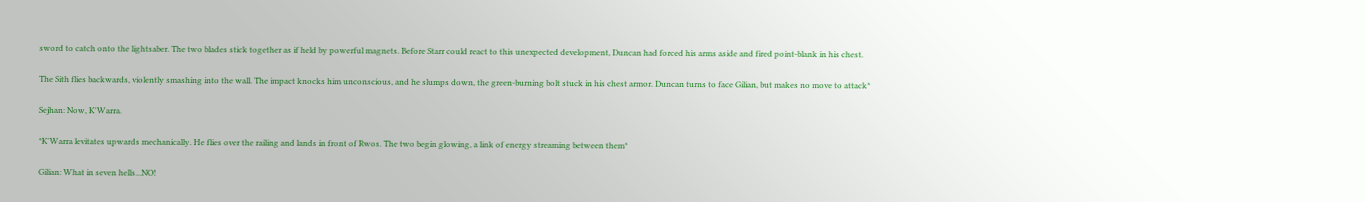sword to catch onto the lightsaber. The two blades stick together as if held by powerful magnets. Before Starr could react to this unexpected development, Duncan had forced his arms aside and fired point-blank in his chest.

The Sith flies backwards, violently smashing into the wall. The impact knocks him unconscious, and he slumps down, the green-burning bolt stuck in his chest armor. Duncan turns to face Gilian, but makes no move to attack*

Sejhan: Now, K'Warra.

*K'Warra levitates upwards mechanically. He flies over the railing and lands in front of Rwos. The two begin glowing, a link of energy streaming between them*

Gilian: What in seven hells...NO!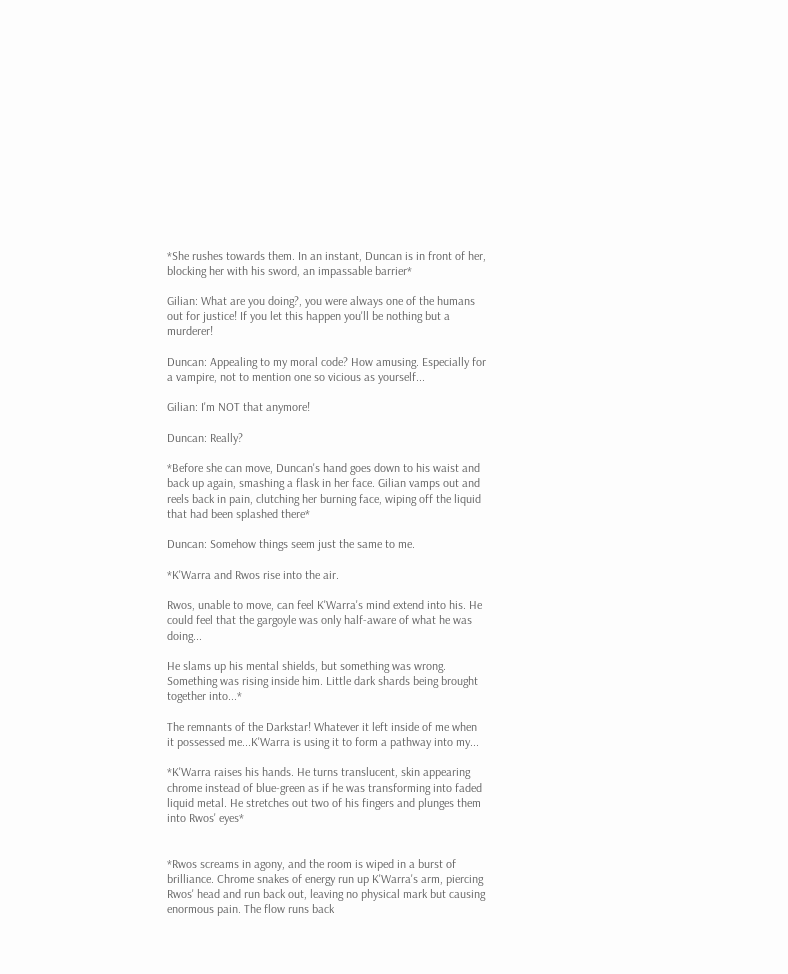*She rushes towards them. In an instant, Duncan is in front of her, blocking her with his sword, an impassable barrier*

Gilian: What are you doing?, you were always one of the humans out for justice! If you let this happen you'll be nothing but a murderer!

Duncan: Appealing to my moral code? How amusing. Especially for a vampire, not to mention one so vicious as yourself...

Gilian: I'm NOT that anymore!

Duncan: Really?

*Before she can move, Duncan's hand goes down to his waist and back up again, smashing a flask in her face. Gilian vamps out and reels back in pain, clutching her burning face, wiping off the liquid that had been splashed there*

Duncan: Somehow things seem just the same to me.

*K'Warra and Rwos rise into the air.

Rwos, unable to move, can feel K'Warra's mind extend into his. He could feel that the gargoyle was only half-aware of what he was doing...

He slams up his mental shields, but something was wrong. Something was rising inside him. Little dark shards being brought together into...*

The remnants of the Darkstar! Whatever it left inside of me when it possessed me...K'Warra is using it to form a pathway into my...

*K'Warra raises his hands. He turns translucent, skin appearing chrome instead of blue-green as if he was transforming into faded liquid metal. He stretches out two of his fingers and plunges them into Rwos' eyes*


*Rwos screams in agony, and the room is wiped in a burst of brilliance. Chrome snakes of energy run up K'Warra's arm, piercing Rwos' head and run back out, leaving no physical mark but causing enormous pain. The flow runs back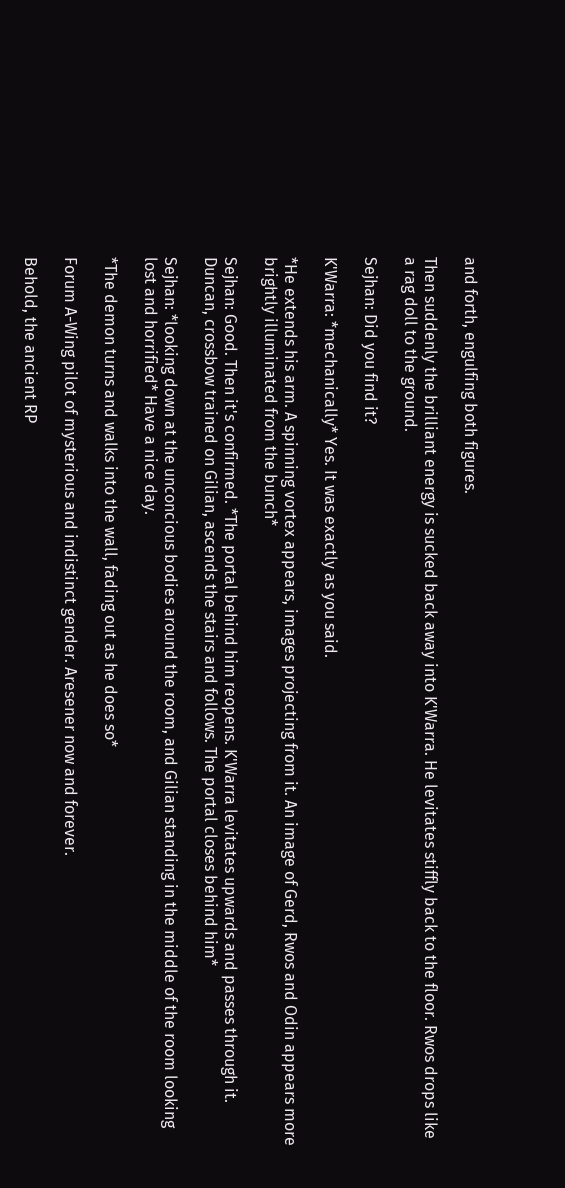and forth, engulfing both figures.

Then suddenly the brilliant energy is sucked back away into K'Warra. He levitates stiffly back to the floor. Rwos drops like a rag doll to the ground.

Sejhan: Did you find it?

K'Warra: *mechanically* Yes. It was exactly as you said.

*He extends his arm. A spinning vortex appears, images projecting from it. An image of Gerd, Rwos and Odin appears more brightly illuminated from the bunch*

Sejhan: Good. Then it's confirmed. *The portal behind him reopens. K'Warra levitates upwards and passes through it. Duncan, crossbow trained on Gilian, ascends the stairs and follows. The portal closes behind him*

Sejhan: *looking down at the unconcious bodies around the room, and Gilian standing in the middle of the room looking lost and horrified* Have a nice day.

*The demon turns and walks into the wall, fading out as he does so*

Forum A-Wing pilot of mysterious and indistinct gender. Aresener now and forever.

Behold, the ancient RP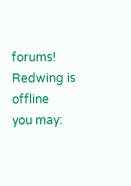forums!
Redwing is offline   you may: